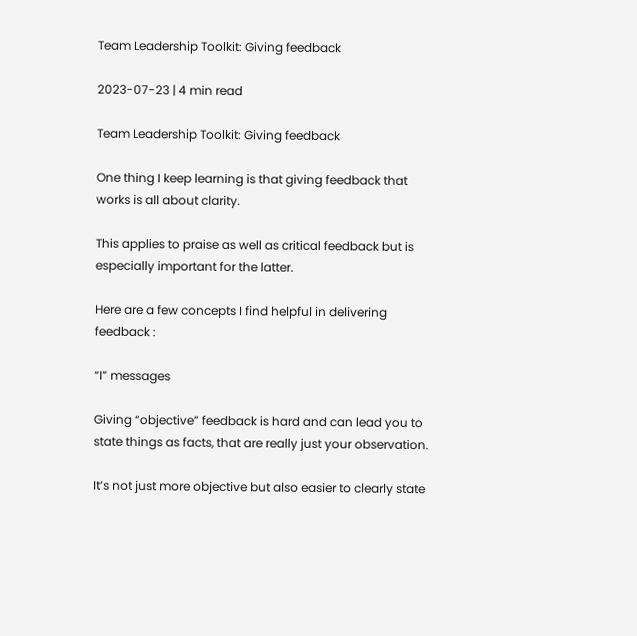Team Leadership Toolkit: Giving feedback

2023-07-23 | 4 min read

Team Leadership Toolkit: Giving feedback

One thing I keep learning is that giving feedback that works is all about clarity.

This applies to praise as well as critical feedback but is especially important for the latter.

Here are a few concepts I find helpful in delivering feedback :

“I” messages

Giving “objective” feedback is hard and can lead you to state things as facts, that are really just your observation.

It’s not just more objective but also easier to clearly state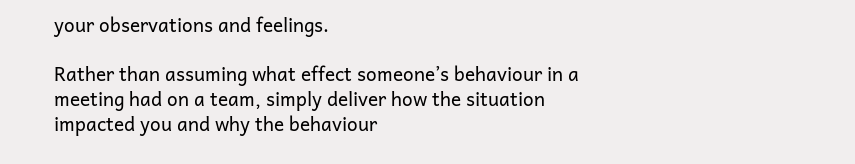your observations and feelings.

Rather than assuming what effect someone’s behaviour in a meeting had on a team, simply deliver how the situation impacted you and why the behaviour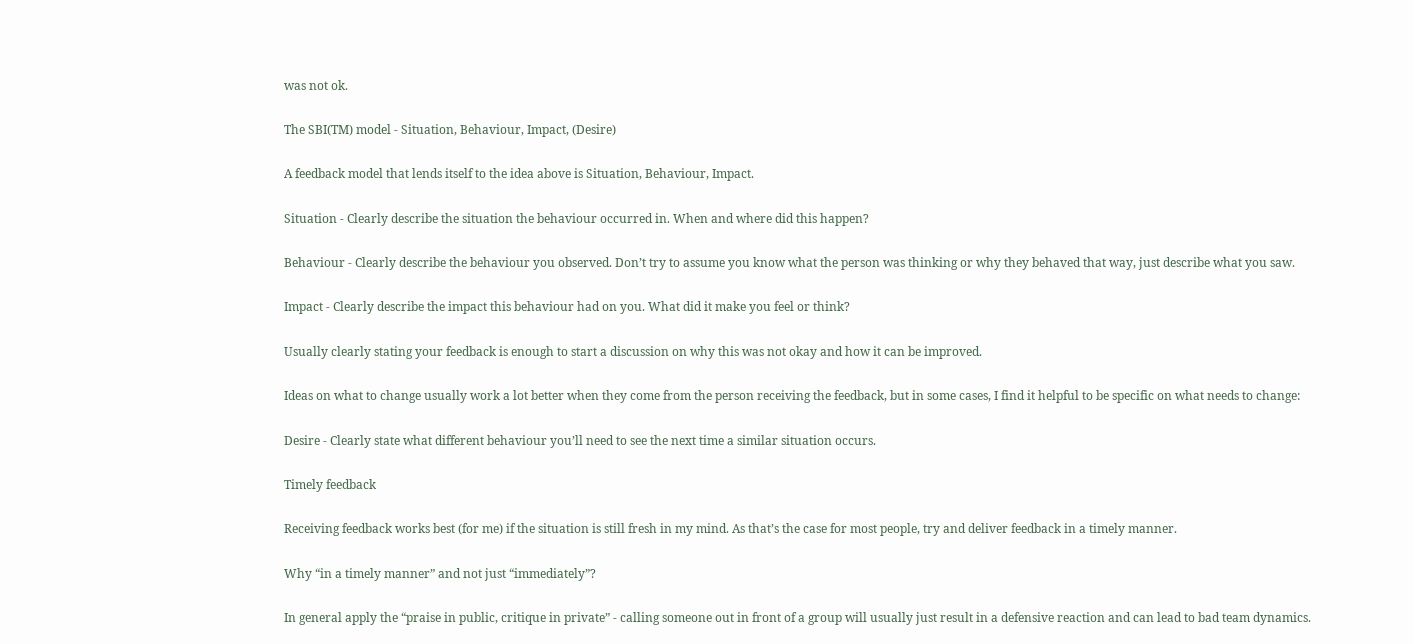was not ok.

The SBI(TM) model - Situation, Behaviour, Impact, (Desire)

A feedback model that lends itself to the idea above is Situation, Behaviour, Impact.

Situation - Clearly describe the situation the behaviour occurred in. When and where did this happen?

Behaviour - Clearly describe the behaviour you observed. Don’t try to assume you know what the person was thinking or why they behaved that way, just describe what you saw.

Impact - Clearly describe the impact this behaviour had on you. What did it make you feel or think?

Usually clearly stating your feedback is enough to start a discussion on why this was not okay and how it can be improved.

Ideas on what to change usually work a lot better when they come from the person receiving the feedback, but in some cases, I find it helpful to be specific on what needs to change:

Desire - Clearly state what different behaviour you’ll need to see the next time a similar situation occurs.

Timely feedback

Receiving feedback works best (for me) if the situation is still fresh in my mind. As that’s the case for most people, try and deliver feedback in a timely manner.

Why “in a timely manner” and not just “immediately”?

In general apply the “praise in public, critique in private” - calling someone out in front of a group will usually just result in a defensive reaction and can lead to bad team dynamics.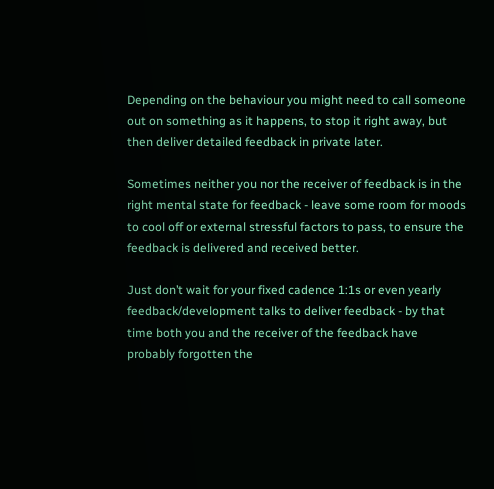Depending on the behaviour you might need to call someone out on something as it happens, to stop it right away, but then deliver detailed feedback in private later.

Sometimes neither you nor the receiver of feedback is in the right mental state for feedback - leave some room for moods to cool off or external stressful factors to pass, to ensure the feedback is delivered and received better.

Just don’t wait for your fixed cadence 1:1s or even yearly feedback/development talks to deliver feedback - by that time both you and the receiver of the feedback have probably forgotten the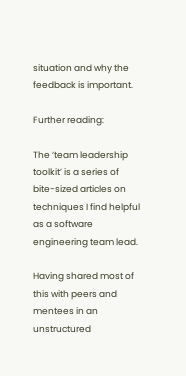situation and why the feedback is important.

Further reading:

The ‘team leadership toolkit’ is a series of bite-sized articles on techniques I find helpful as a software engineering team lead.

Having shared most of this with peers and mentees in an unstructured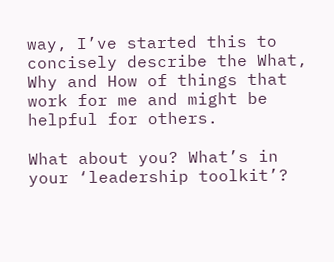way, I’ve started this to concisely describe the What, Why and How of things that work for me and might be helpful for others.

What about you? What’s in your ‘leadership toolkit’?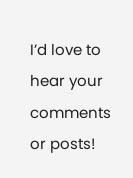I’d love to hear your comments or posts!